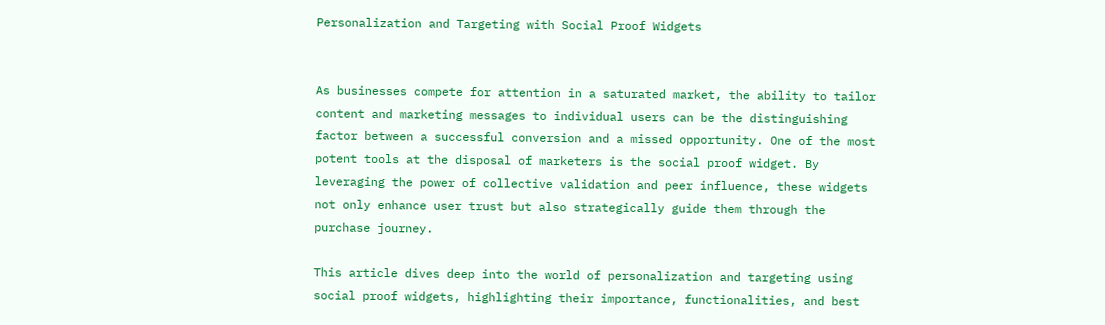Personalization and Targeting with Social Proof Widgets


As businesses compete for attention in a saturated market, the ability to tailor content and marketing messages to individual users can be the distinguishing factor between a successful conversion and a missed opportunity. One of the most potent tools at the disposal of marketers is the social proof widget. By leveraging the power of collective validation and peer influence, these widgets not only enhance user trust but also strategically guide them through the purchase journey.

This article dives deep into the world of personalization and targeting using social proof widgets, highlighting their importance, functionalities, and best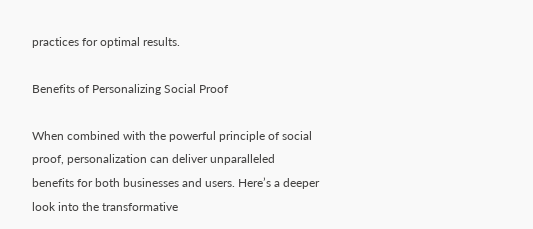practices for optimal results.

Benefits of Personalizing Social Proof

When combined with the powerful principle of social proof, personalization can deliver unparalleled benefits for both businesses and users. Here’s a deeper look into the transformative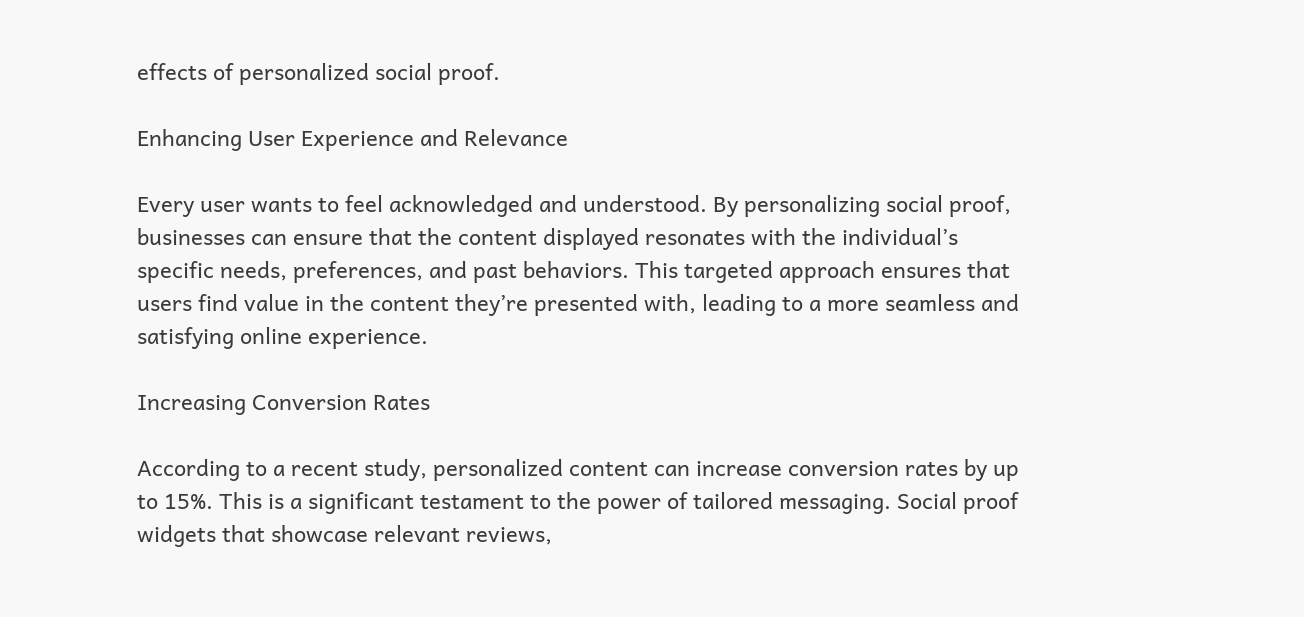effects of personalized social proof.

Enhancing User Experience and Relevance

Every user wants to feel acknowledged and understood. By personalizing social proof, businesses can ensure that the content displayed resonates with the individual’s specific needs, preferences, and past behaviors. This targeted approach ensures that users find value in the content they’re presented with, leading to a more seamless and satisfying online experience.

Increasing Conversion Rates

According to a recent study, personalized content can increase conversion rates by up to 15%. This is a significant testament to the power of tailored messaging. Social proof widgets that showcase relevant reviews,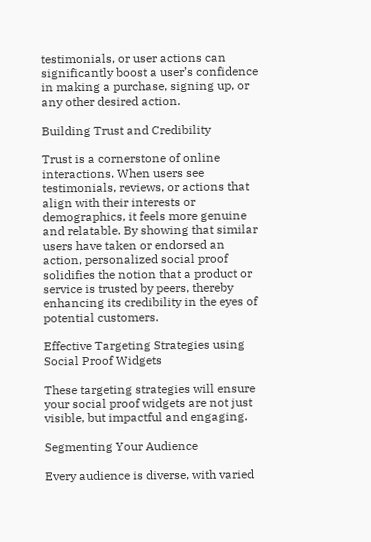testimonials, or user actions can significantly boost a user’s confidence in making a purchase, signing up, or any other desired action.

Building Trust and Credibility

Trust is a cornerstone of online interactions. When users see testimonials, reviews, or actions that align with their interests or demographics, it feels more genuine and relatable. By showing that similar users have taken or endorsed an action, personalized social proof solidifies the notion that a product or service is trusted by peers, thereby enhancing its credibility in the eyes of potential customers.

Effective Targeting Strategies using Social Proof Widgets

These targeting strategies will ensure your social proof widgets are not just visible, but impactful and engaging.

Segmenting Your Audience

Every audience is diverse, with varied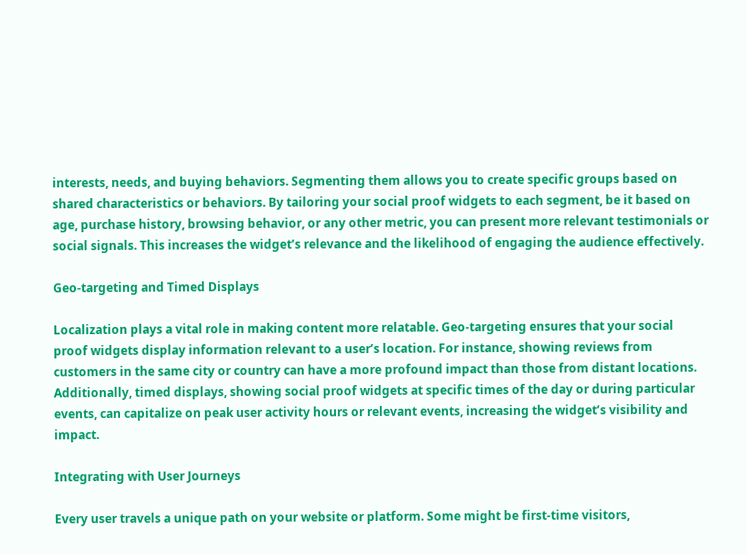interests, needs, and buying behaviors. Segmenting them allows you to create specific groups based on shared characteristics or behaviors. By tailoring your social proof widgets to each segment, be it based on age, purchase history, browsing behavior, or any other metric, you can present more relevant testimonials or social signals. This increases the widget’s relevance and the likelihood of engaging the audience effectively.

Geo-targeting and Timed Displays

Localization plays a vital role in making content more relatable. Geo-targeting ensures that your social proof widgets display information relevant to a user’s location. For instance, showing reviews from customers in the same city or country can have a more profound impact than those from distant locations. Additionally, timed displays, showing social proof widgets at specific times of the day or during particular events, can capitalize on peak user activity hours or relevant events, increasing the widget’s visibility and impact.

Integrating with User Journeys

Every user travels a unique path on your website or platform. Some might be first-time visitors,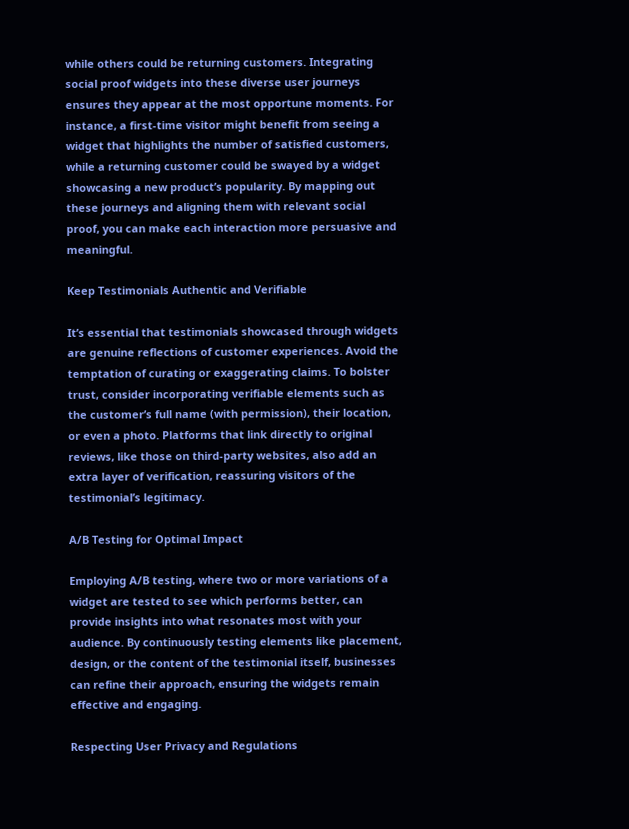while others could be returning customers. Integrating social proof widgets into these diverse user journeys ensures they appear at the most opportune moments. For instance, a first-time visitor might benefit from seeing a widget that highlights the number of satisfied customers, while a returning customer could be swayed by a widget showcasing a new product’s popularity. By mapping out these journeys and aligning them with relevant social proof, you can make each interaction more persuasive and meaningful.

Keep Testimonials Authentic and Verifiable

It’s essential that testimonials showcased through widgets are genuine reflections of customer experiences. Avoid the temptation of curating or exaggerating claims. To bolster trust, consider incorporating verifiable elements such as the customer’s full name (with permission), their location, or even a photo. Platforms that link directly to original reviews, like those on third-party websites, also add an extra layer of verification, reassuring visitors of the testimonial’s legitimacy.

A/B Testing for Optimal Impact

Employing A/B testing, where two or more variations of a widget are tested to see which performs better, can provide insights into what resonates most with your audience. By continuously testing elements like placement, design, or the content of the testimonial itself, businesses can refine their approach, ensuring the widgets remain effective and engaging.

Respecting User Privacy and Regulations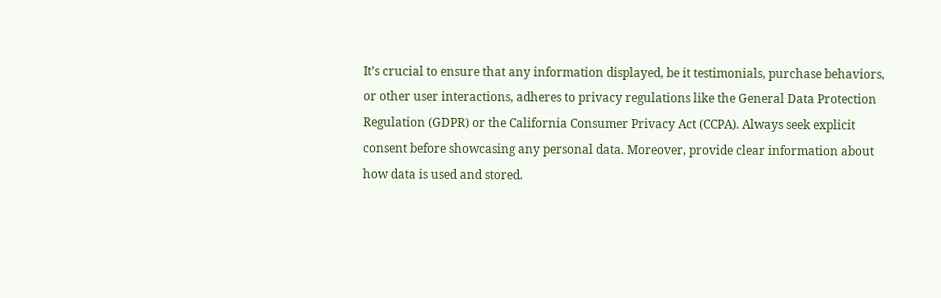It’s crucial to ensure that any information displayed, be it testimonials, purchase behaviors, or other user interactions, adheres to privacy regulations like the General Data Protection Regulation (GDPR) or the California Consumer Privacy Act (CCPA). Always seek explicit consent before showcasing any personal data. Moreover, provide clear information about how data is used and stored.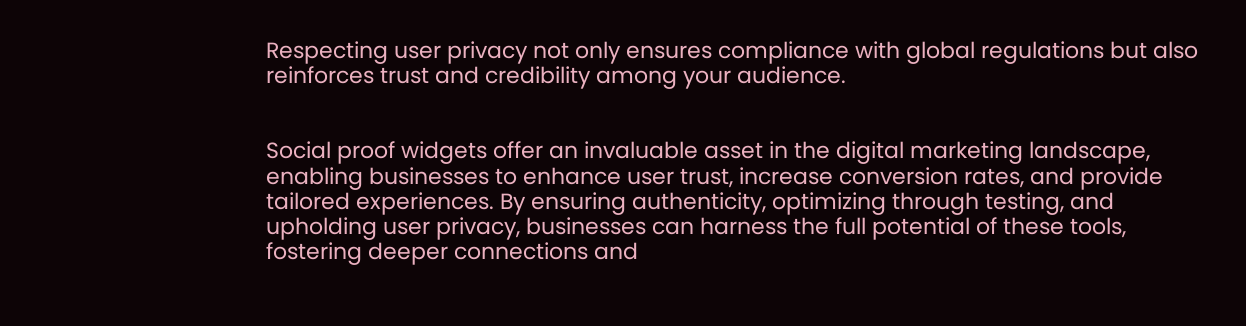Respecting user privacy not only ensures compliance with global regulations but also reinforces trust and credibility among your audience.


Social proof widgets offer an invaluable asset in the digital marketing landscape, enabling businesses to enhance user trust, increase conversion rates, and provide tailored experiences. By ensuring authenticity, optimizing through testing, and upholding user privacy, businesses can harness the full potential of these tools, fostering deeper connections and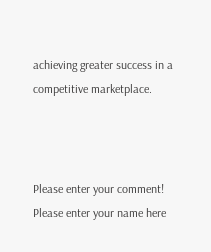achieving greater success in a competitive marketplace.



Please enter your comment!
Please enter your name here